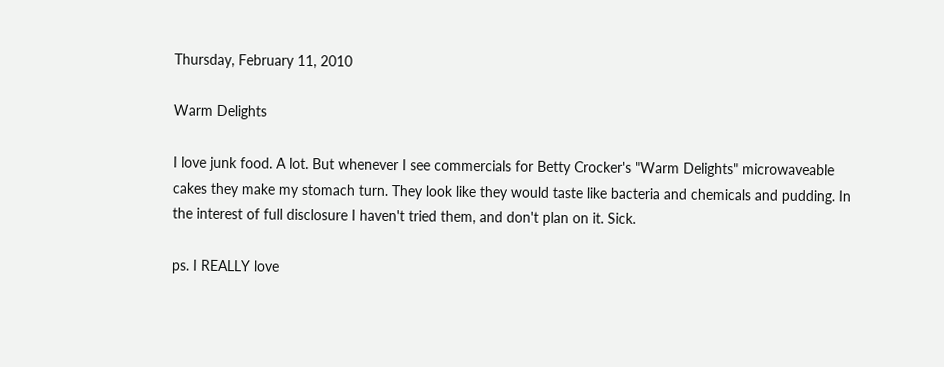Thursday, February 11, 2010

Warm Delights

I love junk food. A lot. But whenever I see commercials for Betty Crocker's "Warm Delights" microwaveable cakes they make my stomach turn. They look like they would taste like bacteria and chemicals and pudding. In the interest of full disclosure I haven't tried them, and don't plan on it. Sick.

ps. I REALLY love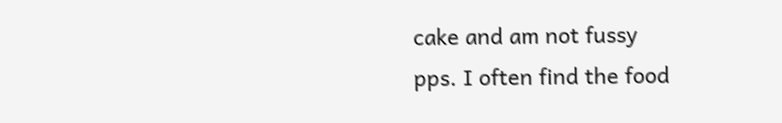cake and am not fussy
pps. I often find the food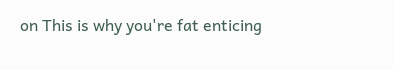on This is why you're fat enticing